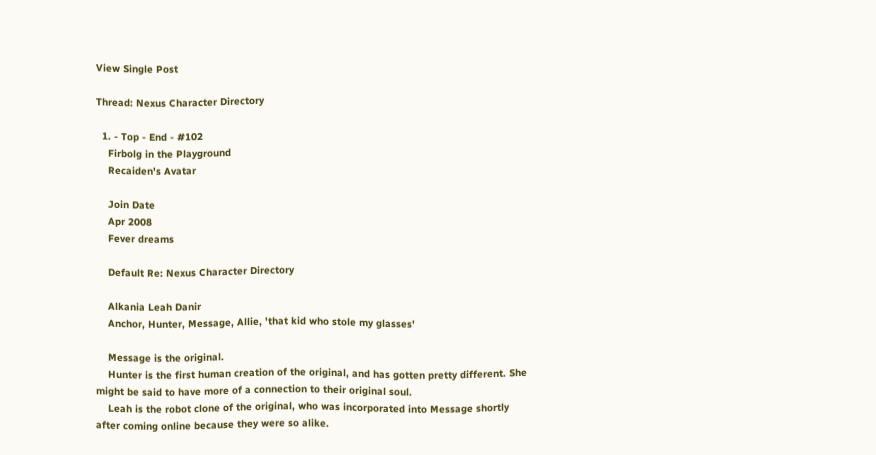View Single Post

Thread: Nexus Character Directory

  1. - Top - End - #102
    Firbolg in the Playground
    Recaiden's Avatar

    Join Date
    Apr 2008
    Fever dreams

    Default Re: Nexus Character Directory

    Alkania Leah Danir
    Anchor, Hunter, Message, Allie, 'that kid who stole my glasses'

    Message is the original.
    Hunter is the first human creation of the original, and has gotten pretty different. She might be said to have more of a connection to their original soul.
    Leah is the robot clone of the original, who was incorporated into Message shortly after coming online because they were so alike.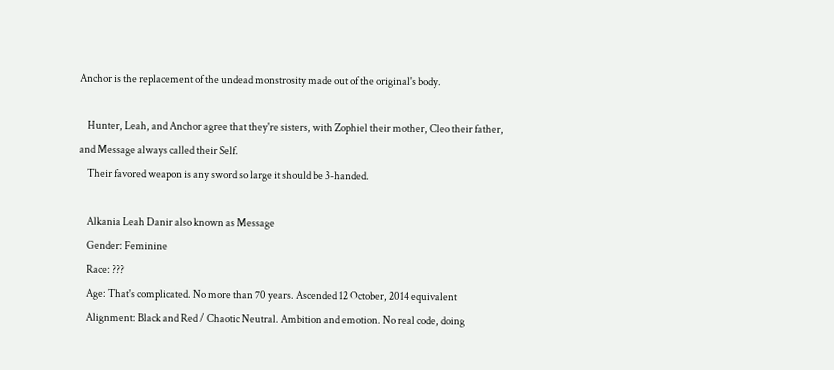Anchor is the replacement of the undead monstrosity made out of the original's body.

    Hunter, Leah, and Anchor agree that they're sisters, with Zophiel their mother, Cleo their father, and Message always called their Self.
    Their favored weapon is any sword so large it should be 3-handed.

    Alkania Leah Danir also known as Message
    Gender: Feminine
    Race: ???
    Age: That's complicated. No more than 70 years. Ascended 12 October, 2014 equivalent
    Alignment: Black and Red / Chaotic Neutral. Ambition and emotion. No real code, doing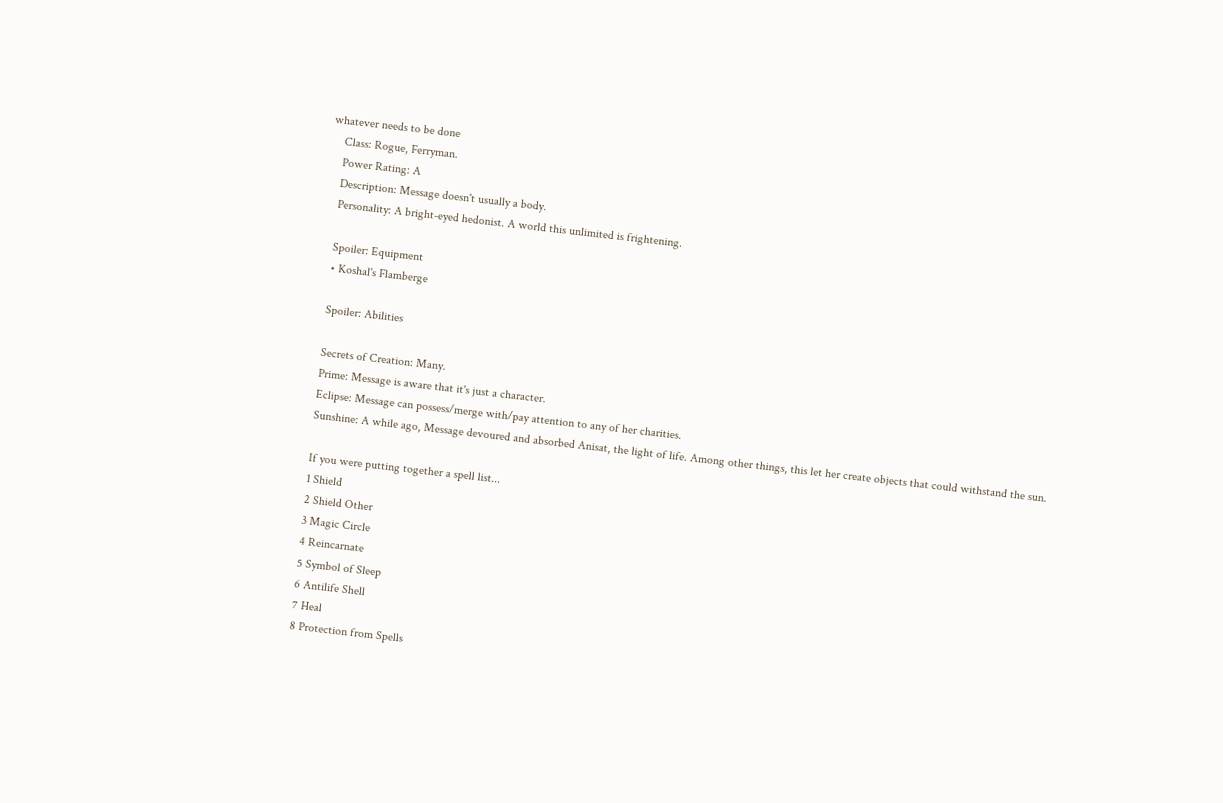whatever needs to be done
    Class: Rogue, Ferryman.
    Power Rating: A
    Description: Message doesn't usually a body.
    Personality: A bright-eyed hedonist. A world this unlimited is frightening.

    Spoiler: Equipment
    • Koshal's Flamberge

    Spoiler: Abilities

    Secrets of Creation: Many.
    Prime: Message is aware that it's just a character.
    Eclipse: Message can possess/merge with/pay attention to any of her charities.
    Sunshine: A while ago, Message devoured and absorbed Anisat, the light of life. Among other things, this let her create objects that could withstand the sun.

    If you were putting together a spell list...
    1 Shield
    2 Shield Other
    3 Magic Circle
    4 Reincarnate
    5 Symbol of Sleep
    6 Antilife Shell
    7 Heal
    8 Protection from Spells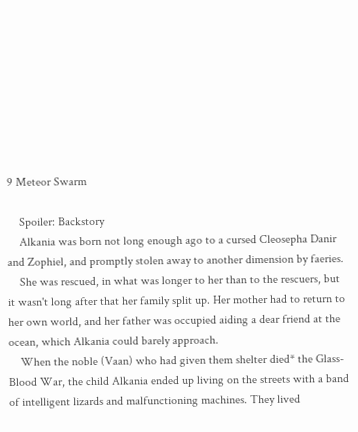9 Meteor Swarm

    Spoiler: Backstory
    Alkania was born not long enough ago to a cursed Cleosepha Danir and Zophiel, and promptly stolen away to another dimension by faeries.
    She was rescued, in what was longer to her than to the rescuers, but it wasn't long after that her family split up. Her mother had to return to her own world, and her father was occupied aiding a dear friend at the ocean, which Alkania could barely approach.
    When the noble (Vaan) who had given them shelter died* the Glass-Blood War, the child Alkania ended up living on the streets with a band of intelligent lizards and malfunctioning machines. They lived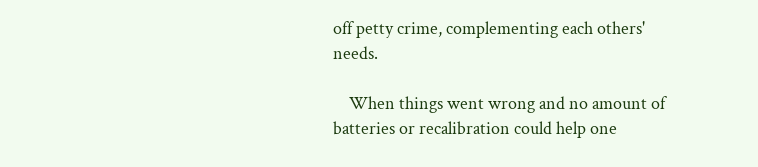off petty crime, complementing each others' needs.

    When things went wrong and no amount of batteries or recalibration could help one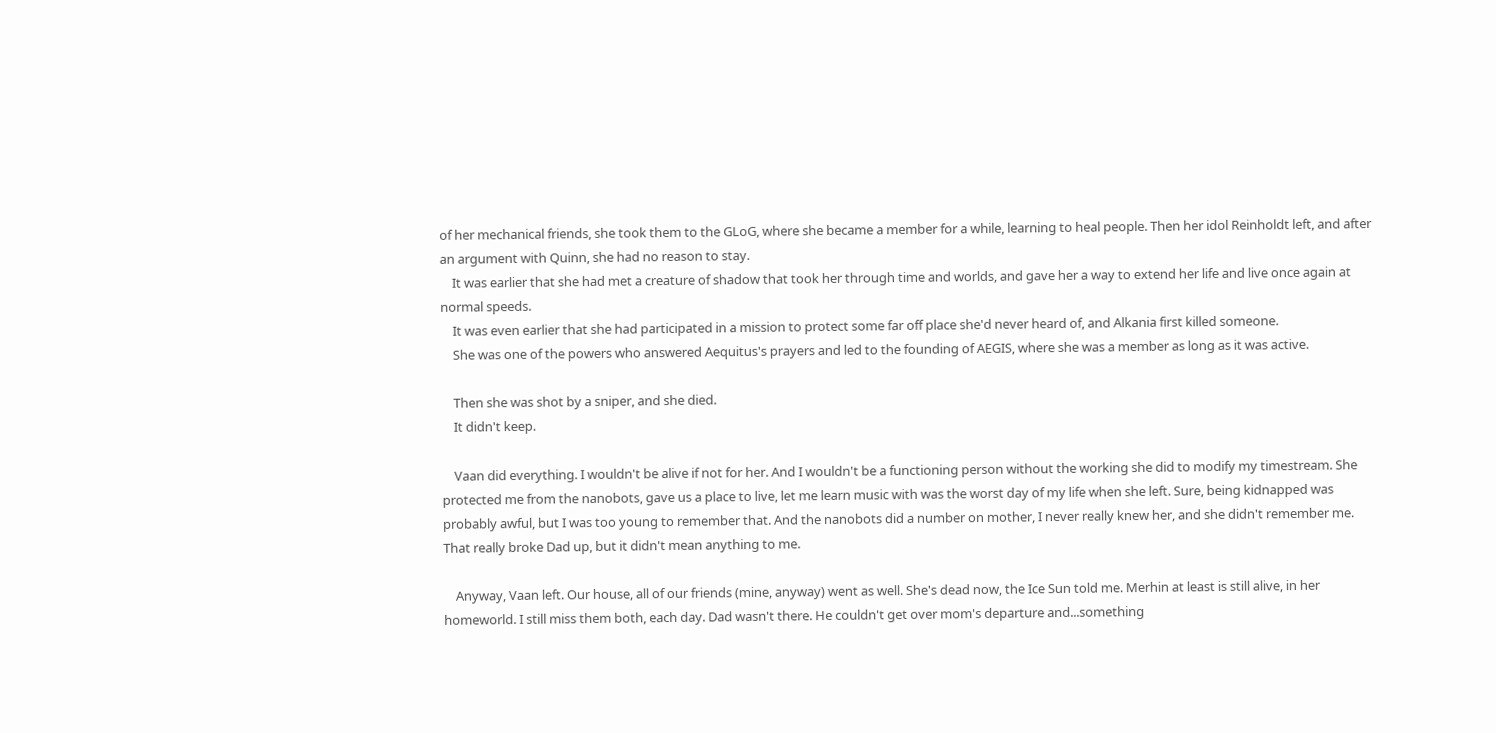of her mechanical friends, she took them to the GLoG, where she became a member for a while, learning to heal people. Then her idol Reinholdt left, and after an argument with Quinn, she had no reason to stay.
    It was earlier that she had met a creature of shadow that took her through time and worlds, and gave her a way to extend her life and live once again at normal speeds.
    It was even earlier that she had participated in a mission to protect some far off place she'd never heard of, and Alkania first killed someone.
    She was one of the powers who answered Aequitus's prayers and led to the founding of AEGIS, where she was a member as long as it was active.

    Then she was shot by a sniper, and she died.
    It didn't keep.

    Vaan did everything. I wouldn't be alive if not for her. And I wouldn't be a functioning person without the working she did to modify my timestream. She protected me from the nanobots, gave us a place to live, let me learn music with was the worst day of my life when she left. Sure, being kidnapped was probably awful, but I was too young to remember that. And the nanobots did a number on mother, I never really knew her, and she didn't remember me. That really broke Dad up, but it didn't mean anything to me.

    Anyway, Vaan left. Our house, all of our friends (mine, anyway) went as well. She's dead now, the Ice Sun told me. Merhin at least is still alive, in her homeworld. I still miss them both, each day. Dad wasn't there. He couldn't get over mom's departure and...something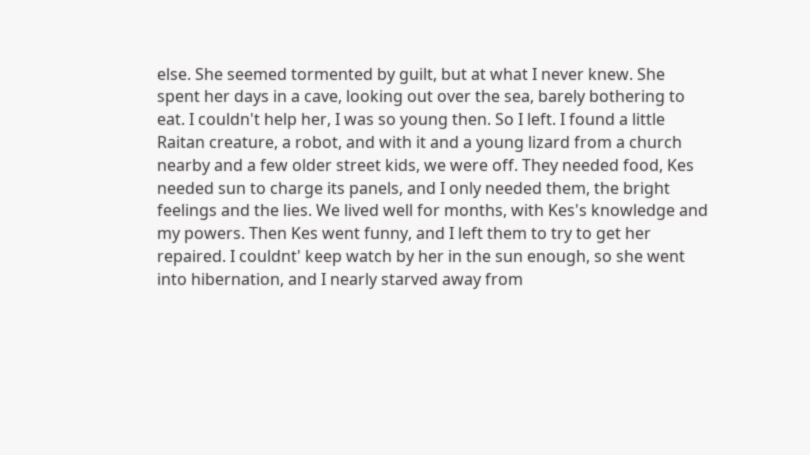else. She seemed tormented by guilt, but at what I never knew. She spent her days in a cave, looking out over the sea, barely bothering to eat. I couldn't help her, I was so young then. So I left. I found a little Raitan creature, a robot, and with it and a young lizard from a church nearby and a few older street kids, we were off. They needed food, Kes needed sun to charge its panels, and I only needed them, the bright feelings and the lies. We lived well for months, with Kes's knowledge and my powers. Then Kes went funny, and I left them to try to get her repaired. I couldnt' keep watch by her in the sun enough, so she went into hibernation, and I nearly starved away from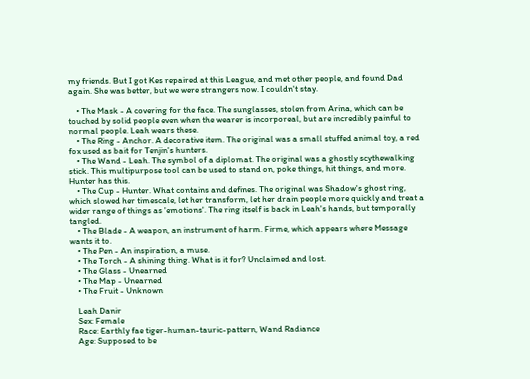my friends. But I got Kes repaired at this League, and met other people, and found Dad again. She was better, but we were strangers now. I couldn't stay.

    • The Mask - A covering for the face. The sunglasses, stolen from Arina, which can be touched by solid people even when the wearer is incorporeal, but are incredibly painful to normal people. Leah wears these.
    • The Ring - Anchor. A decorative item. The original was a small stuffed animal toy, a red fox used as bait for Tenjin's hunters.
    • The Wand - Leah. The symbol of a diplomat. The original was a ghostly scythewalking stick. This multipurpose tool can be used to stand on, poke things, hit things, and more. Hunter has this.
    • The Cup - Hunter. What contains and defines. The original was Shadow's ghost ring, which slowed her timescale, let her transform, let her drain people more quickly and treat a wider range of things as 'emotions'. The ring itself is back in Leah's hands, but temporally tangled.
    • The Blade - A weapon, an instrument of harm. Firme, which appears where Message wants it to.
    • The Pen - An inspiration, a muse.
    • The Torch - A shining thing. What is it for? Unclaimed and lost.
    • The Glass - Unearned
    • The Map - Unearned
    • The Fruit - Unknown

    Leah Danir
    Sex: Female
    Race: Earthly fae tiger-human-tauric-pattern, Wand Radiance
    Age: Supposed to be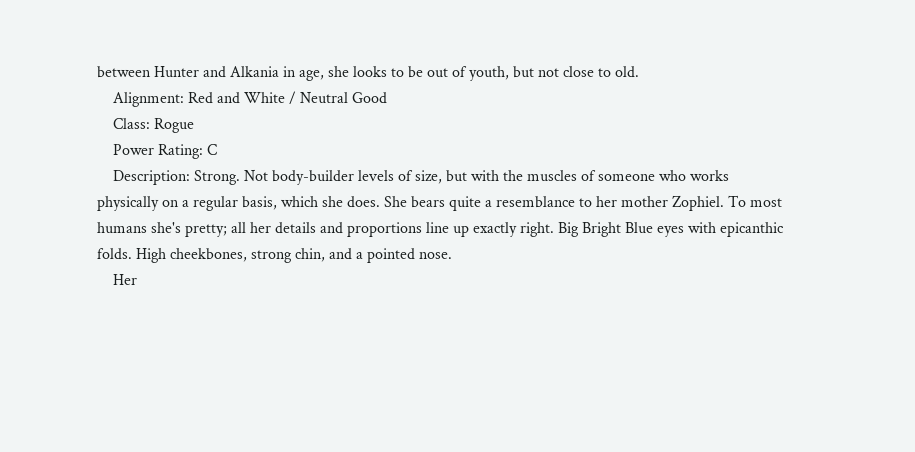between Hunter and Alkania in age, she looks to be out of youth, but not close to old.
    Alignment: Red and White / Neutral Good
    Class: Rogue
    Power Rating: C
    Description: Strong. Not body-builder levels of size, but with the muscles of someone who works physically on a regular basis, which she does. She bears quite a resemblance to her mother Zophiel. To most humans she's pretty; all her details and proportions line up exactly right. Big Bright Blue eyes with epicanthic folds. High cheekbones, strong chin, and a pointed nose.
    Her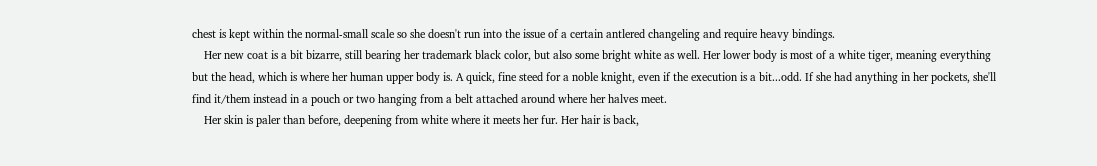chest is kept within the normal-small scale so she doesn't run into the issue of a certain antlered changeling and require heavy bindings.
    Her new coat is a bit bizarre, still bearing her trademark black color, but also some bright white as well. Her lower body is most of a white tiger, meaning everything but the head, which is where her human upper body is. A quick, fine steed for a noble knight, even if the execution is a bit...odd. If she had anything in her pockets, she'll find it/them instead in a pouch or two hanging from a belt attached around where her halves meet.
    Her skin is paler than before, deepening from white where it meets her fur. Her hair is back,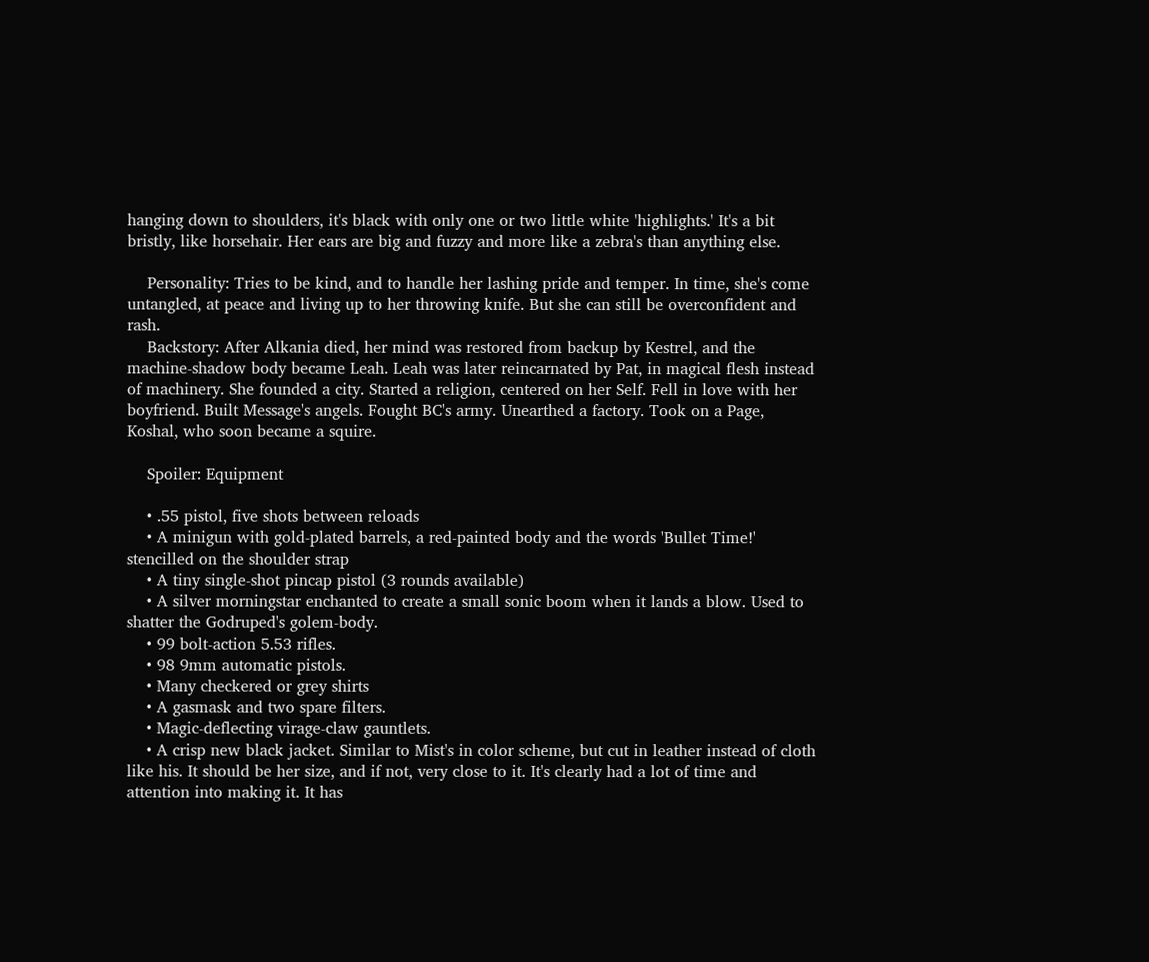hanging down to shoulders, it's black with only one or two little white 'highlights.' It's a bit bristly, like horsehair. Her ears are big and fuzzy and more like a zebra's than anything else.

    Personality: Tries to be kind, and to handle her lashing pride and temper. In time, she's come untangled, at peace and living up to her throwing knife. But she can still be overconfident and rash.
    Backstory: After Alkania died, her mind was restored from backup by Kestrel, and the machine-shadow body became Leah. Leah was later reincarnated by Pat, in magical flesh instead of machinery. She founded a city. Started a religion, centered on her Self. Fell in love with her boyfriend. Built Message's angels. Fought BC's army. Unearthed a factory. Took on a Page, Koshal, who soon became a squire.

    Spoiler: Equipment

    • .55 pistol, five shots between reloads
    • A minigun with gold-plated barrels, a red-painted body and the words 'Bullet Time!' stencilled on the shoulder strap
    • A tiny single-shot pincap pistol (3 rounds available)
    • A silver morningstar enchanted to create a small sonic boom when it lands a blow. Used to shatter the Godruped's golem-body.
    • 99 bolt-action 5.53 rifles.
    • 98 9mm automatic pistols.
    • Many checkered or grey shirts
    • A gasmask and two spare filters.
    • Magic-deflecting virage-claw gauntlets.
    • A crisp new black jacket. Similar to Mist's in color scheme, but cut in leather instead of cloth like his. It should be her size, and if not, very close to it. It's clearly had a lot of time and attention into making it. It has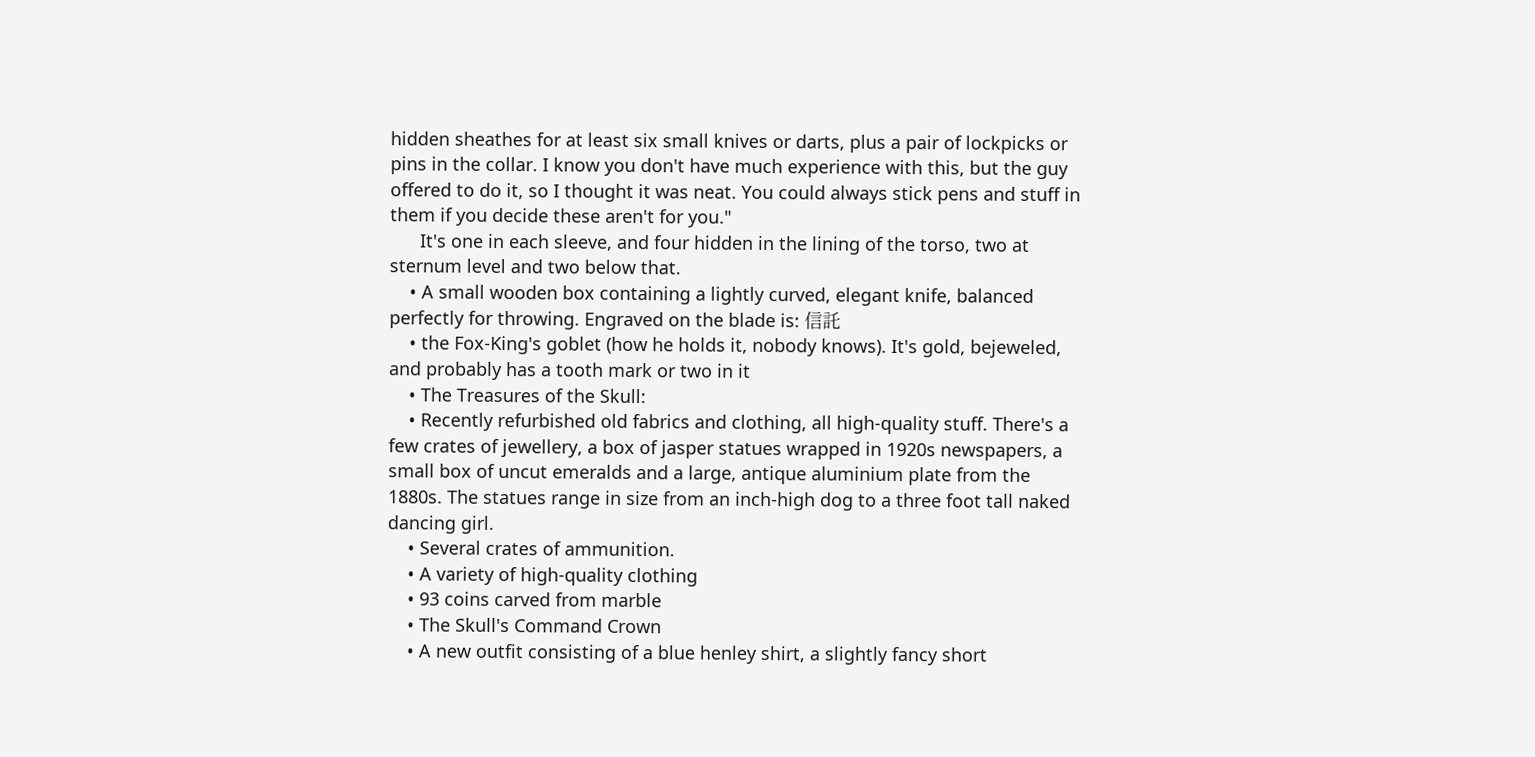hidden sheathes for at least six small knives or darts, plus a pair of lockpicks or pins in the collar. I know you don't have much experience with this, but the guy offered to do it, so I thought it was neat. You could always stick pens and stuff in them if you decide these aren't for you."
      It's one in each sleeve, and four hidden in the lining of the torso, two at sternum level and two below that.
    • A small wooden box containing a lightly curved, elegant knife, balanced perfectly for throwing. Engraved on the blade is: 信託
    • the Fox-King's goblet (how he holds it, nobody knows). It's gold, bejeweled, and probably has a tooth mark or two in it
    • The Treasures of the Skull:
    • Recently refurbished old fabrics and clothing, all high-quality stuff. There's a few crates of jewellery, a box of jasper statues wrapped in 1920s newspapers, a small box of uncut emeralds and a large, antique aluminium plate from the 1880s. The statues range in size from an inch-high dog to a three foot tall naked dancing girl.
    • Several crates of ammunition.
    • A variety of high-quality clothing
    • 93 coins carved from marble
    • The Skull's Command Crown
    • A new outfit consisting of a blue henley shirt, a slightly fancy short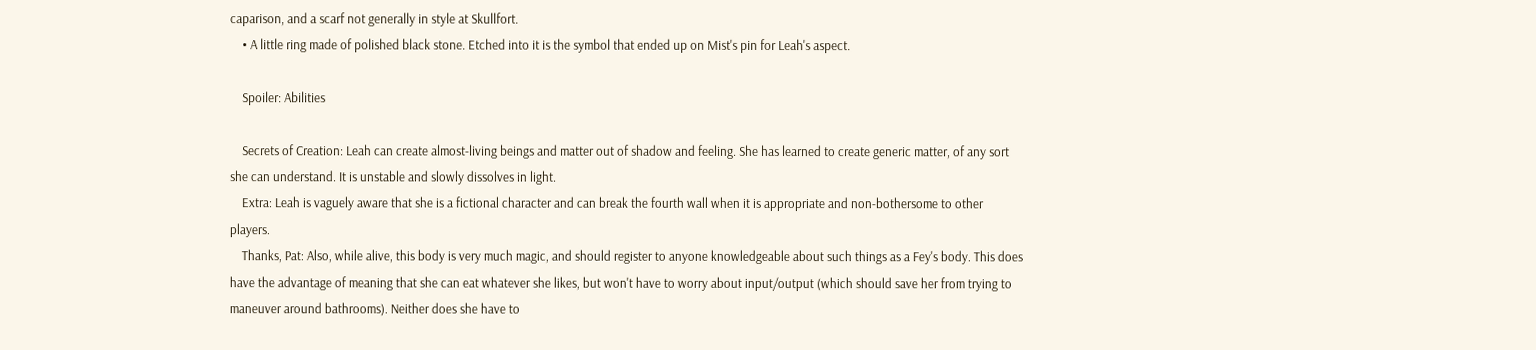caparison, and a scarf not generally in style at Skullfort.
    • A little ring made of polished black stone. Etched into it is the symbol that ended up on Mist's pin for Leah's aspect.

    Spoiler: Abilities

    Secrets of Creation: Leah can create almost-living beings and matter out of shadow and feeling. She has learned to create generic matter, of any sort she can understand. It is unstable and slowly dissolves in light.
    Extra: Leah is vaguely aware that she is a fictional character and can break the fourth wall when it is appropriate and non-bothersome to other players.
    Thanks, Pat: Also, while alive, this body is very much magic, and should register to anyone knowledgeable about such things as a Fey's body. This does have the advantage of meaning that she can eat whatever she likes, but won't have to worry about input/output (which should save her from trying to maneuver around bathrooms). Neither does she have to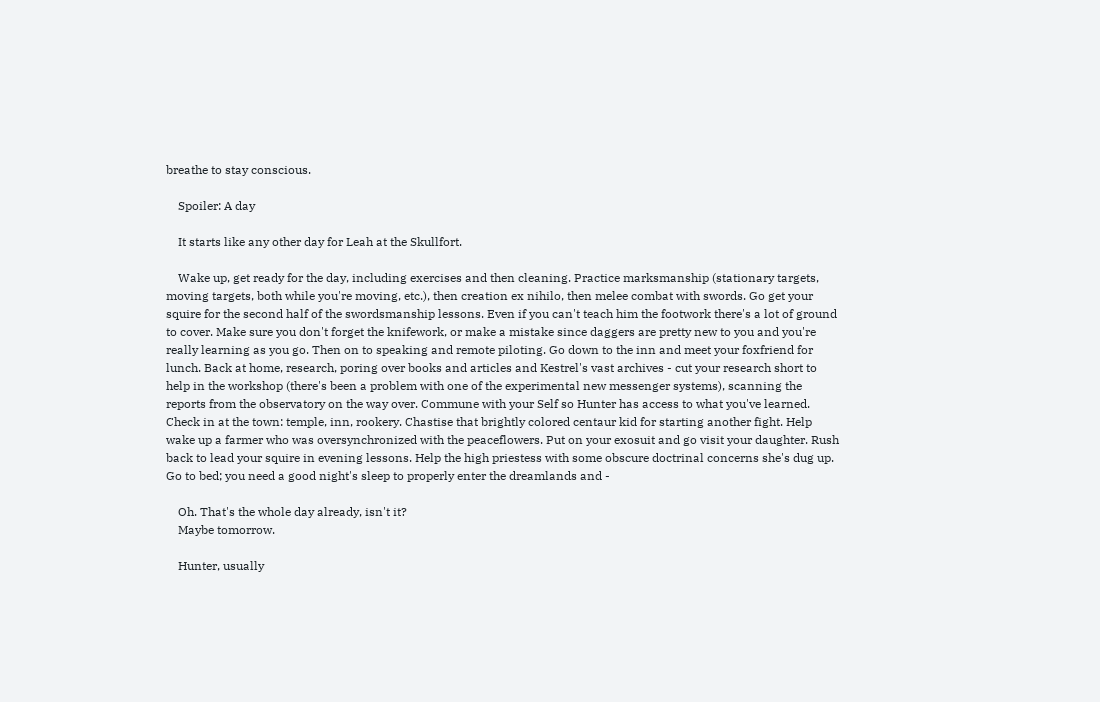breathe to stay conscious.

    Spoiler: A day

    It starts like any other day for Leah at the Skullfort.

    Wake up, get ready for the day, including exercises and then cleaning. Practice marksmanship (stationary targets, moving targets, both while you're moving, etc.), then creation ex nihilo, then melee combat with swords. Go get your squire for the second half of the swordsmanship lessons. Even if you can't teach him the footwork there's a lot of ground to cover. Make sure you don't forget the knifework, or make a mistake since daggers are pretty new to you and you're really learning as you go. Then on to speaking and remote piloting. Go down to the inn and meet your foxfriend for lunch. Back at home, research, poring over books and articles and Kestrel's vast archives - cut your research short to help in the workshop (there's been a problem with one of the experimental new messenger systems), scanning the reports from the observatory on the way over. Commune with your Self so Hunter has access to what you've learned. Check in at the town: temple, inn, rookery. Chastise that brightly colored centaur kid for starting another fight. Help wake up a farmer who was oversynchronized with the peaceflowers. Put on your exosuit and go visit your daughter. Rush back to lead your squire in evening lessons. Help the high priestess with some obscure doctrinal concerns she's dug up. Go to bed; you need a good night's sleep to properly enter the dreamlands and -

    Oh. That's the whole day already, isn't it?
    Maybe tomorrow.

    Hunter, usually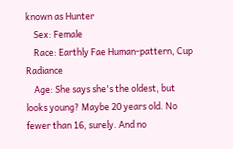known as Hunter
    Sex: Female
    Race: Earthly Fae Human-pattern, Cup Radiance
    Age: She says she's the oldest, but looks young? Maybe 20 years old. No fewer than 16, surely. And no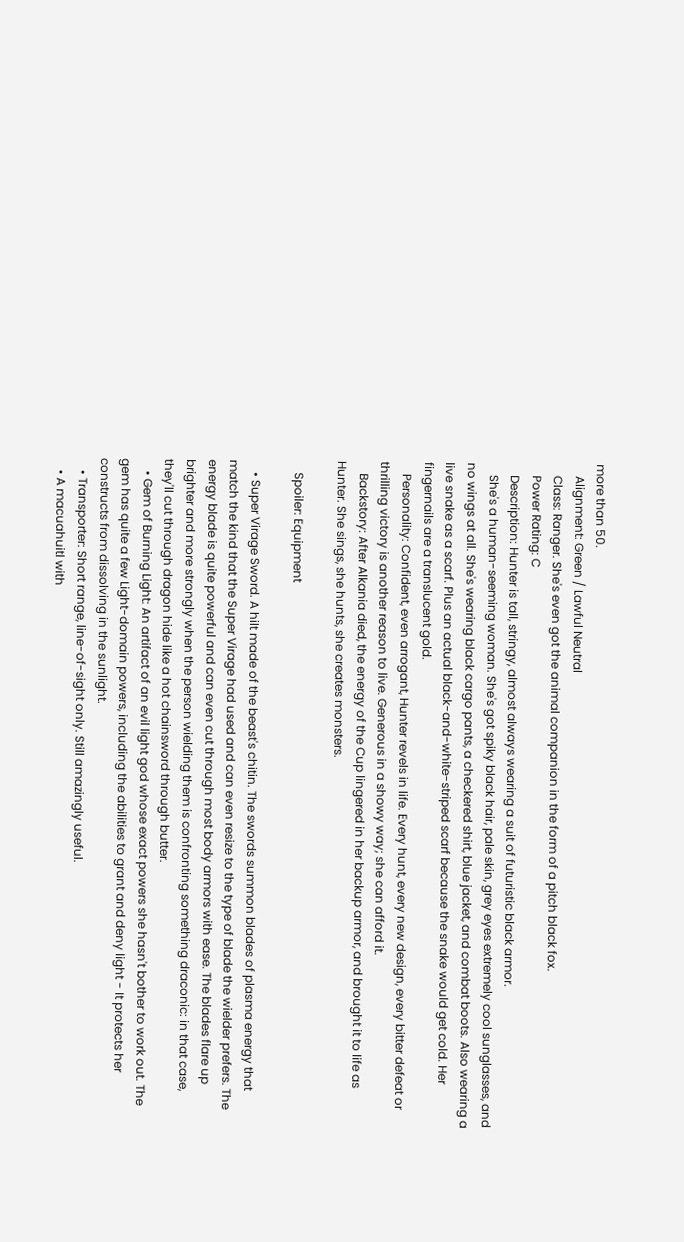more than 50.
    Alignment: Green / Lawful Neutral
    Class: Ranger. She's even got the animal companion in the form of a pitch black fox.
    Power Rating: C
    Description: Hunter is tall, stringy, almost always wearing a suit of futuristic black armor.
    She's a human-seeming woman. She's got spiky black hair, pale skin, grey eyes extremely cool sunglasses, and no wings at all. She's wearing black cargo pants, a checkered shirt, blue jacket, and combat boots. Also wearing a live snake as a scarf. Plus an actual black-and-white-striped scarf because the snake would get cold. Her fingernails are a translucent gold.
    Personality: Confident, even arrogant, Hunter revels in life. Every hunt, every new design, every bitter defeat or thrilling victory is another reason to live. Generous in a showy way; she can afford it.
    Backstory: After Alkania died, the energy of the Cup lingered in her backup armor, and brought it to life as Hunter. She sings, she hunts, she creates monsters.

    Spoiler: Equipment

    • Super Virage Sword. A hilt made of the beast's chitin. The swords summon blades of plasma energy that match the kind that the Super Virage had used and can even resize to the type of blade the wielder prefers. The energy blade is quite powerful and can even cut through most body armors with ease. The blades flare up brighter and more strongly when the person wielding them is confronting something draconic: in that case, they'll cut through dragon hide like a hot chainsword through butter.
    • Gem of Burning Light: An artifact of an evil light god whose exact powers she hasn't bother to work out. The gem has quite a few Light-domain powers, including the abilities to grant and deny light - It protects her constructs from dissolving in the sunlight.
    • Transporter: Short range, line-of-sight only. Still amazingly useful.
    • A macuahuitl with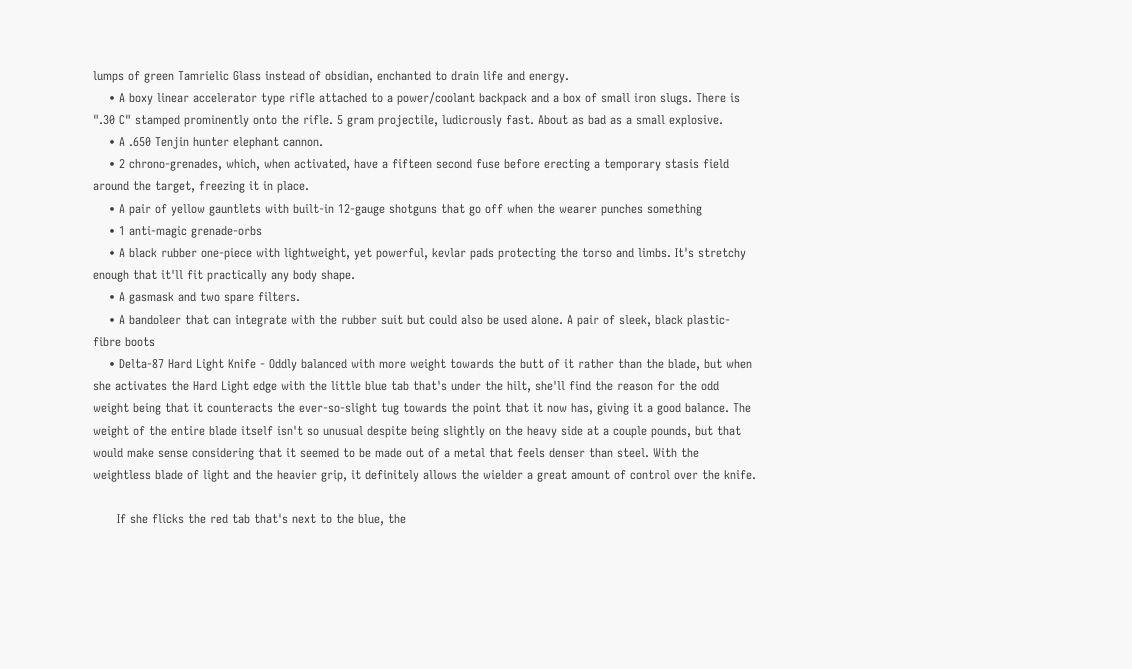lumps of green Tamrielic Glass instead of obsidian, enchanted to drain life and energy.
    • A boxy linear accelerator type rifle attached to a power/coolant backpack and a box of small iron slugs. There is ".30 C" stamped prominently onto the rifle. 5 gram projectile, ludicrously fast. About as bad as a small explosive.
    • A .650 Tenjin hunter elephant cannon.
    • 2 chrono-grenades, which, when activated, have a fifteen second fuse before erecting a temporary stasis field around the target, freezing it in place.
    • A pair of yellow gauntlets with built-in 12-gauge shotguns that go off when the wearer punches something
    • 1 anti-magic grenade-orbs
    • A black rubber one-piece with lightweight, yet powerful, kevlar pads protecting the torso and limbs. It's stretchy enough that it'll fit practically any body shape.
    • A gasmask and two spare filters.
    • A bandoleer that can integrate with the rubber suit but could also be used alone. A pair of sleek, black plastic-fibre boots
    • Delta-87 Hard Light Knife - Oddly balanced with more weight towards the butt of it rather than the blade, but when she activates the Hard Light edge with the little blue tab that's under the hilt, she'll find the reason for the odd weight being that it counteracts the ever-so-slight tug towards the point that it now has, giving it a good balance. The weight of the entire blade itself isn't so unusual despite being slightly on the heavy side at a couple pounds, but that would make sense considering that it seemed to be made out of a metal that feels denser than steel. With the weightless blade of light and the heavier grip, it definitely allows the wielder a great amount of control over the knife.

      If she flicks the red tab that's next to the blue, the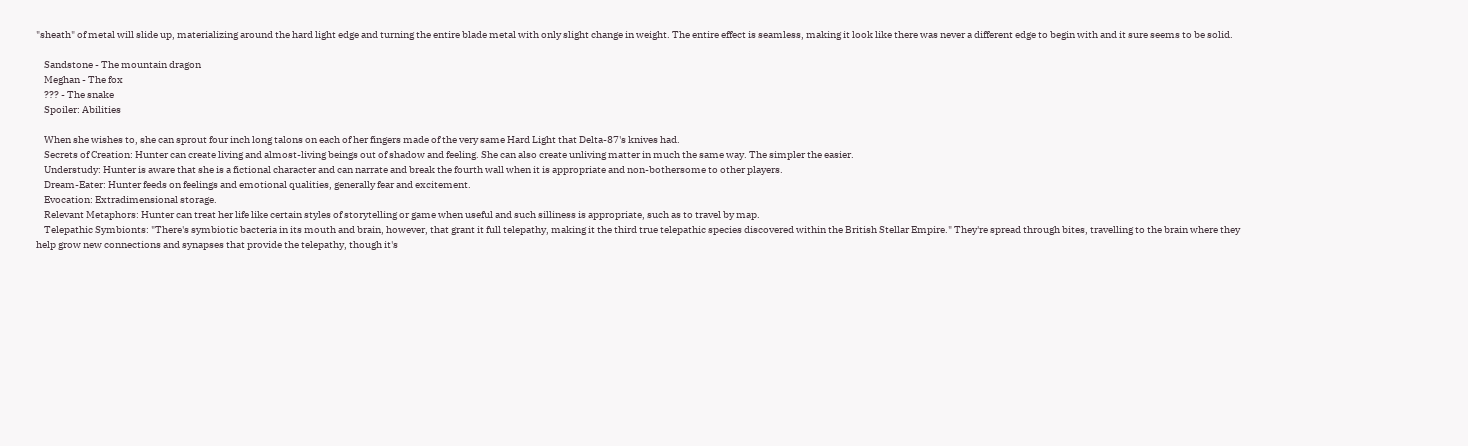"sheath" of metal will slide up, materializing around the hard light edge and turning the entire blade metal with only slight change in weight. The entire effect is seamless, making it look like there was never a different edge to begin with and it sure seems to be solid.

    Sandstone - The mountain dragon
    Meghan - The fox
    ??? - The snake
    Spoiler: Abilities

    When she wishes to, she can sprout four inch long talons on each of her fingers made of the very same Hard Light that Delta-87's knives had.
    Secrets of Creation: Hunter can create living and almost-living beings out of shadow and feeling. She can also create unliving matter in much the same way. The simpler the easier.
    Understudy: Hunter is aware that she is a fictional character and can narrate and break the fourth wall when it is appropriate and non-bothersome to other players.
    Dream-Eater: Hunter feeds on feelings and emotional qualities, generally fear and excitement.
    Evocation: Extradimensional storage.
    Relevant Metaphors: Hunter can treat her life like certain styles of storytelling or game when useful and such silliness is appropriate, such as to travel by map.
    Telepathic Symbionts: "There's symbiotic bacteria in its mouth and brain, however, that grant it full telepathy, making it the third true telepathic species discovered within the British Stellar Empire." They're spread through bites, travelling to the brain where they help grow new connections and synapses that provide the telepathy, though it's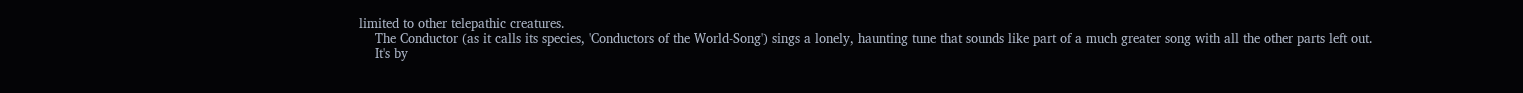limited to other telepathic creatures.
    The Conductor (as it calls its species, 'Conductors of the World-Song') sings a lonely, haunting tune that sounds like part of a much greater song with all the other parts left out.
    It's by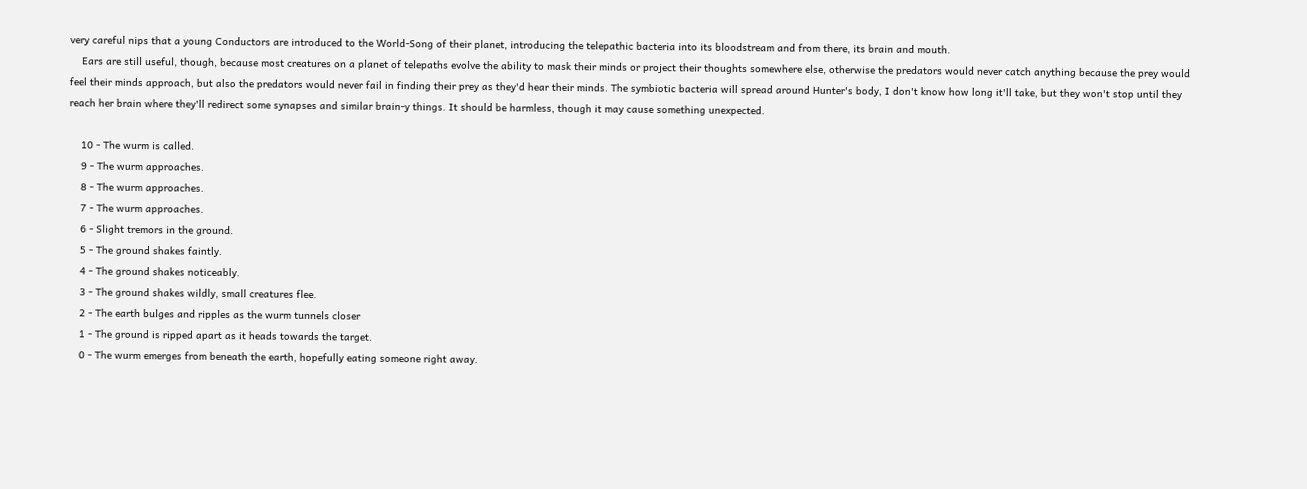very careful nips that a young Conductors are introduced to the World-Song of their planet, introducing the telepathic bacteria into its bloodstream and from there, its brain and mouth.
    Ears are still useful, though, because most creatures on a planet of telepaths evolve the ability to mask their minds or project their thoughts somewhere else, otherwise the predators would never catch anything because the prey would feel their minds approach, but also the predators would never fail in finding their prey as they'd hear their minds. The symbiotic bacteria will spread around Hunter's body, I don't know how long it'll take, but they won't stop until they reach her brain where they'll redirect some synapses and similar brain-y things. It should be harmless, though it may cause something unexpected.

    10 - The wurm is called.
    9 - The wurm approaches.
    8 - The wurm approaches.
    7 - The wurm approaches.
    6 - Slight tremors in the ground.
    5 - The ground shakes faintly.
    4 - The ground shakes noticeably.
    3 - The ground shakes wildly, small creatures flee.
    2 - The earth bulges and ripples as the wurm tunnels closer
    1 - The ground is ripped apart as it heads towards the target.
    0 - The wurm emerges from beneath the earth, hopefully eating someone right away.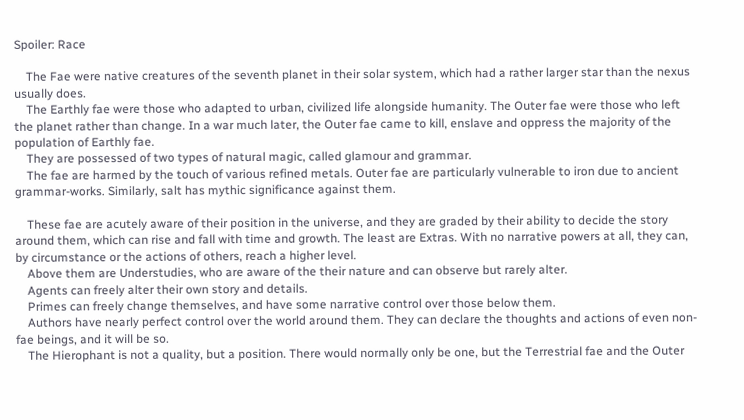Spoiler: Race

    The Fae were native creatures of the seventh planet in their solar system, which had a rather larger star than the nexus usually does.
    The Earthly fae were those who adapted to urban, civilized life alongside humanity. The Outer fae were those who left the planet rather than change. In a war much later, the Outer fae came to kill, enslave and oppress the majority of the population of Earthly fae.
    They are possessed of two types of natural magic, called glamour and grammar.
    The fae are harmed by the touch of various refined metals. Outer fae are particularly vulnerable to iron due to ancient grammar-works. Similarly, salt has mythic significance against them.

    These fae are acutely aware of their position in the universe, and they are graded by their ability to decide the story around them, which can rise and fall with time and growth. The least are Extras. With no narrative powers at all, they can, by circumstance or the actions of others, reach a higher level.
    Above them are Understudies, who are aware of the their nature and can observe but rarely alter.
    Agents can freely alter their own story and details.
    Primes can freely change themselves, and have some narrative control over those below them.
    Authors have nearly perfect control over the world around them. They can declare the thoughts and actions of even non-fae beings, and it will be so.
    The Hierophant is not a quality, but a position. There would normally only be one, but the Terrestrial fae and the Outer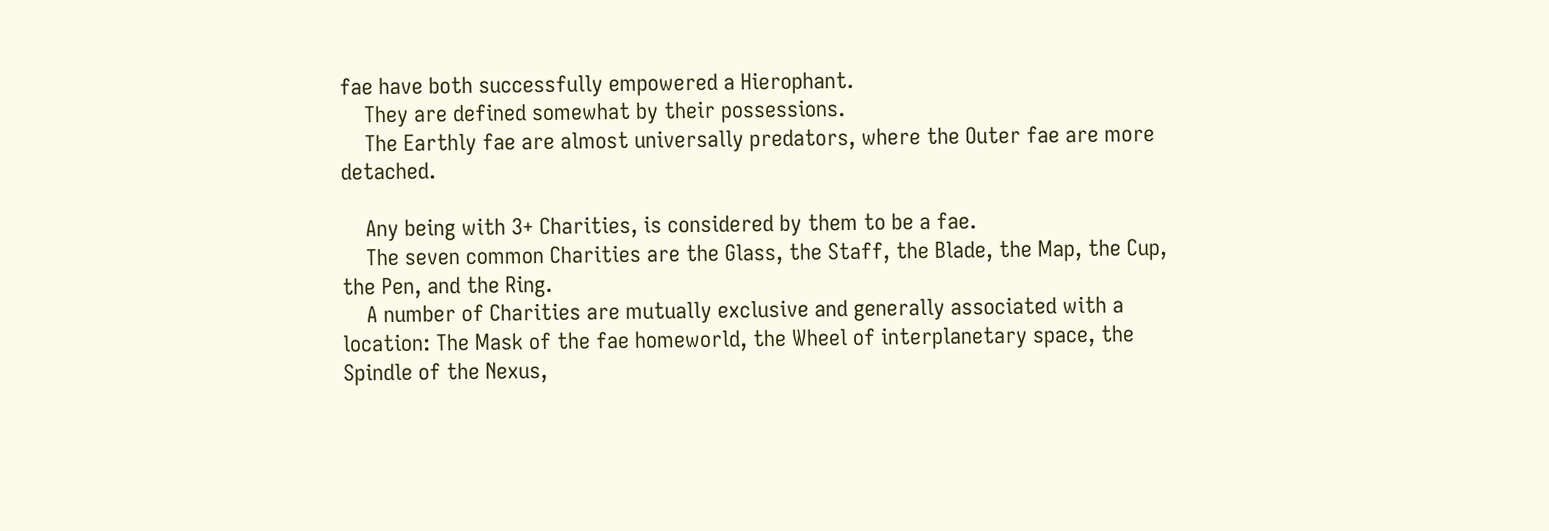fae have both successfully empowered a Hierophant.
    They are defined somewhat by their possessions.
    The Earthly fae are almost universally predators, where the Outer fae are more detached.

    Any being with 3+ Charities, is considered by them to be a fae.
    The seven common Charities are the Glass, the Staff, the Blade, the Map, the Cup, the Pen, and the Ring.
    A number of Charities are mutually exclusive and generally associated with a location: The Mask of the fae homeworld, the Wheel of interplanetary space, the Spindle of the Nexus,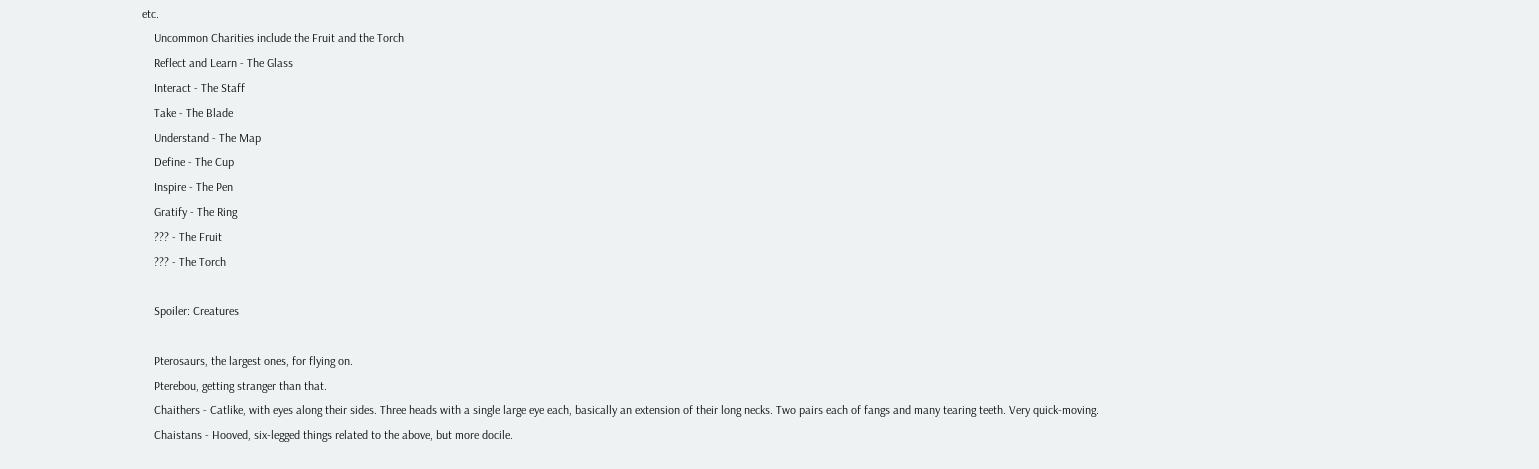etc.
    Uncommon Charities include the Fruit and the Torch
    Reflect and Learn - The Glass
    Interact - The Staff
    Take - The Blade
    Understand - The Map
    Define - The Cup
    Inspire - The Pen
    Gratify - The Ring
    ??? - The Fruit
    ??? - The Torch

    Spoiler: Creatures

    Pterosaurs, the largest ones, for flying on.
    Pterebou, getting stranger than that.
    Chaithers - Catlike, with eyes along their sides. Three heads with a single large eye each, basically an extension of their long necks. Two pairs each of fangs and many tearing teeth. Very quick-moving.
    Chaistans - Hooved, six-legged things related to the above, but more docile.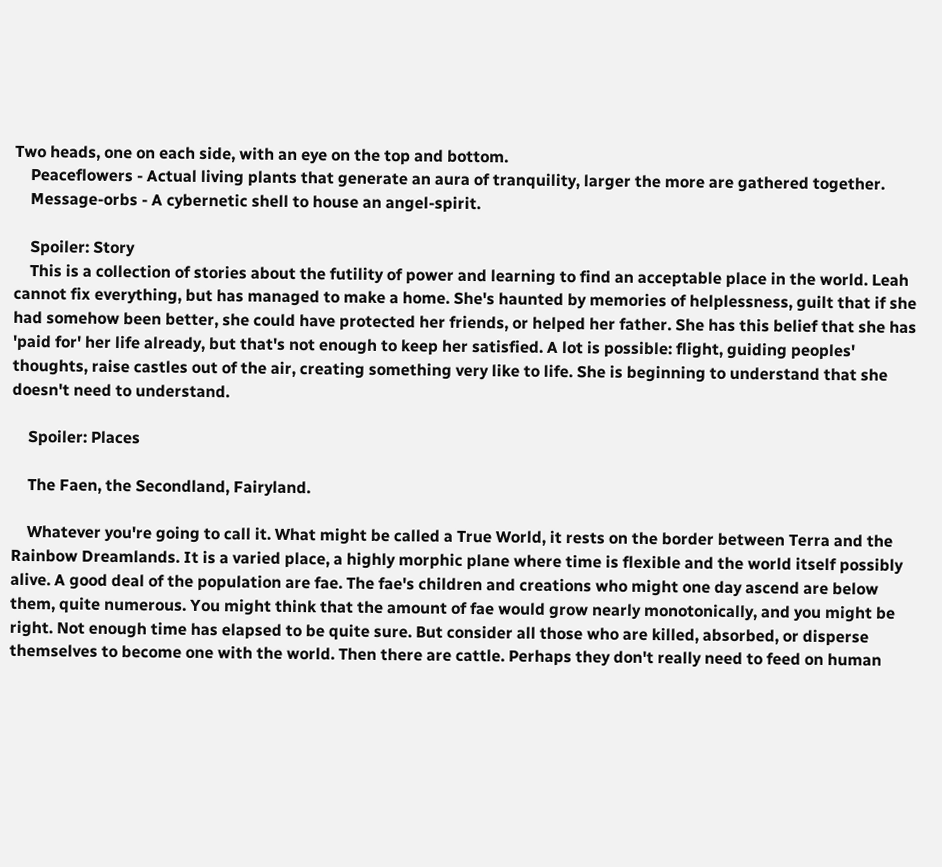Two heads, one on each side, with an eye on the top and bottom.
    Peaceflowers - Actual living plants that generate an aura of tranquility, larger the more are gathered together.
    Message-orbs - A cybernetic shell to house an angel-spirit.

    Spoiler: Story
    This is a collection of stories about the futility of power and learning to find an acceptable place in the world. Leah cannot fix everything, but has managed to make a home. She's haunted by memories of helplessness, guilt that if she had somehow been better, she could have protected her friends, or helped her father. She has this belief that she has 'paid for' her life already, but that's not enough to keep her satisfied. A lot is possible: flight, guiding peoples' thoughts, raise castles out of the air, creating something very like to life. She is beginning to understand that she doesn't need to understand.

    Spoiler: Places

    The Faen, the Secondland, Fairyland.

    Whatever you're going to call it. What might be called a True World, it rests on the border between Terra and the Rainbow Dreamlands. It is a varied place, a highly morphic plane where time is flexible and the world itself possibly alive. A good deal of the population are fae. The fae's children and creations who might one day ascend are below them, quite numerous. You might think that the amount of fae would grow nearly monotonically, and you might be right. Not enough time has elapsed to be quite sure. But consider all those who are killed, absorbed, or disperse themselves to become one with the world. Then there are cattle. Perhaps they don't really need to feed on human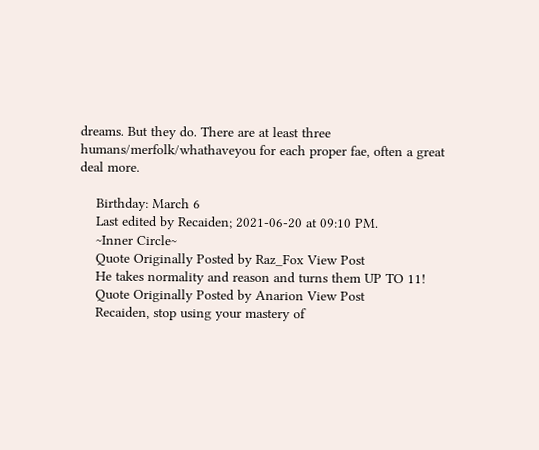dreams. But they do. There are at least three humans/merfolk/whathaveyou for each proper fae, often a great deal more.

    Birthday: March 6
    Last edited by Recaiden; 2021-06-20 at 09:10 PM.
    ~Inner Circle~
    Quote Originally Posted by Raz_Fox View Post
    He takes normality and reason and turns them UP TO 11!
    Quote Originally Posted by Anarion View Post
    Recaiden, stop using your mastery of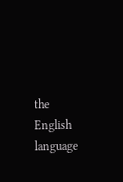the English language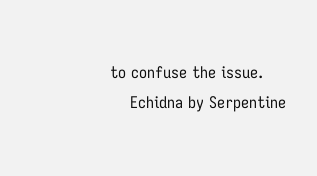to confuse the issue.
    Echidna by Serpentine